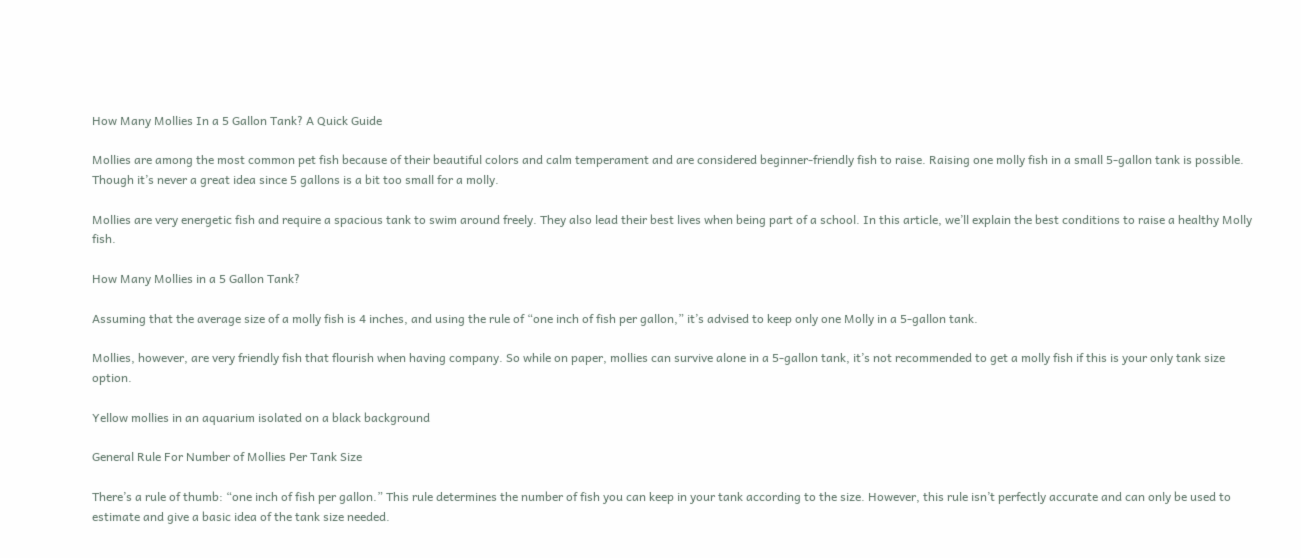How Many Mollies In a 5 Gallon Tank? A Quick Guide

Mollies are among the most common pet fish because of their beautiful colors and calm temperament and are considered beginner-friendly fish to raise. Raising one molly fish in a small 5-gallon tank is possible. Though it’s never a great idea since 5 gallons is a bit too small for a molly.

Mollies are very energetic fish and require a spacious tank to swim around freely. They also lead their best lives when being part of a school. In this article, we’ll explain the best conditions to raise a healthy Molly fish.

How Many Mollies in a 5 Gallon Tank?

Assuming that the average size of a molly fish is 4 inches, and using the rule of “one inch of fish per gallon,” it’s advised to keep only one Molly in a 5-gallon tank.

Mollies, however, are very friendly fish that flourish when having company. So while on paper, mollies can survive alone in a 5-gallon tank, it’s not recommended to get a molly fish if this is your only tank size option.

Yellow mollies in an aquarium isolated on a black background

General Rule For Number of Mollies Per Tank Size

There’s a rule of thumb: “one inch of fish per gallon.” This rule determines the number of fish you can keep in your tank according to the size. However, this rule isn’t perfectly accurate and can only be used to estimate and give a basic idea of the tank size needed.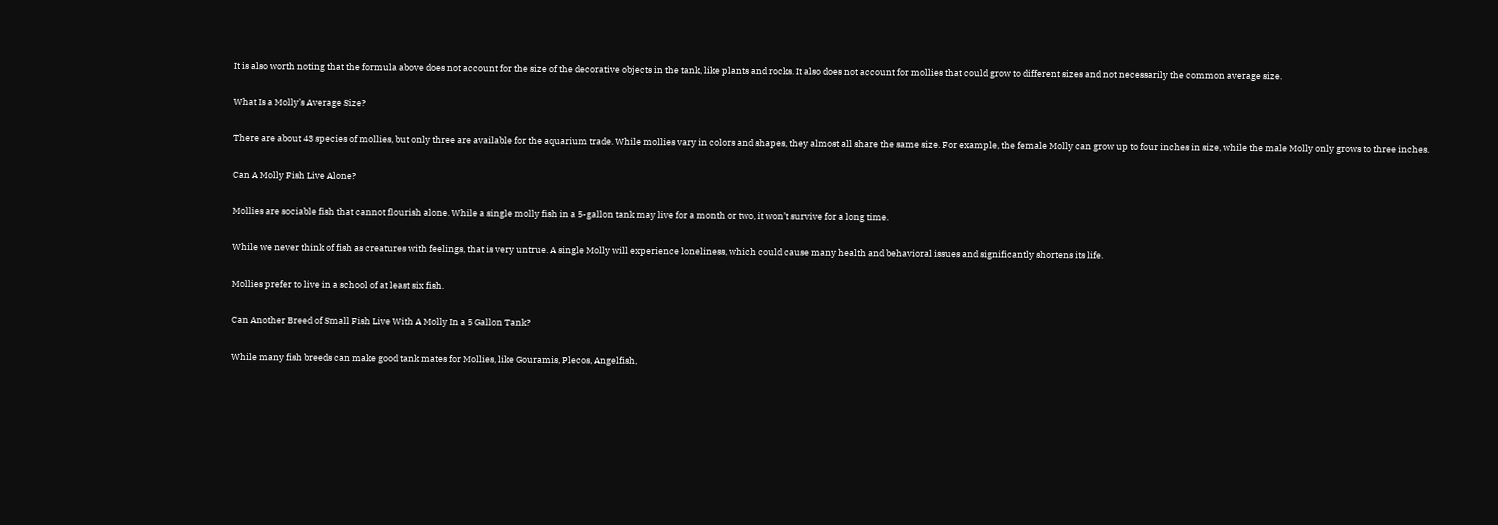It is also worth noting that the formula above does not account for the size of the decorative objects in the tank, like plants and rocks. It also does not account for mollies that could grow to different sizes and not necessarily the common average size.

What Is a Molly’s Average Size?

There are about 43 species of mollies, but only three are available for the aquarium trade. While mollies vary in colors and shapes, they almost all share the same size. For example, the female Molly can grow up to four inches in size, while the male Molly only grows to three inches.

Can A Molly Fish Live Alone?

Mollies are sociable fish that cannot flourish alone. While a single molly fish in a 5-gallon tank may live for a month or two, it won’t survive for a long time.

While we never think of fish as creatures with feelings, that is very untrue. A single Molly will experience loneliness, which could cause many health and behavioral issues and significantly shortens its life.

Mollies prefer to live in a school of at least six fish.

Can Another Breed of Small Fish Live With A Molly In a 5 Gallon Tank?

While many fish breeds can make good tank mates for Mollies, like Gouramis, Plecos, Angelfish,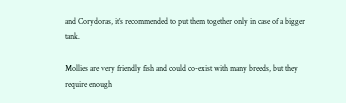and Corydoras, it’s recommended to put them together only in case of a bigger tank.

Mollies are very friendly fish and could co-exist with many breeds, but they require enough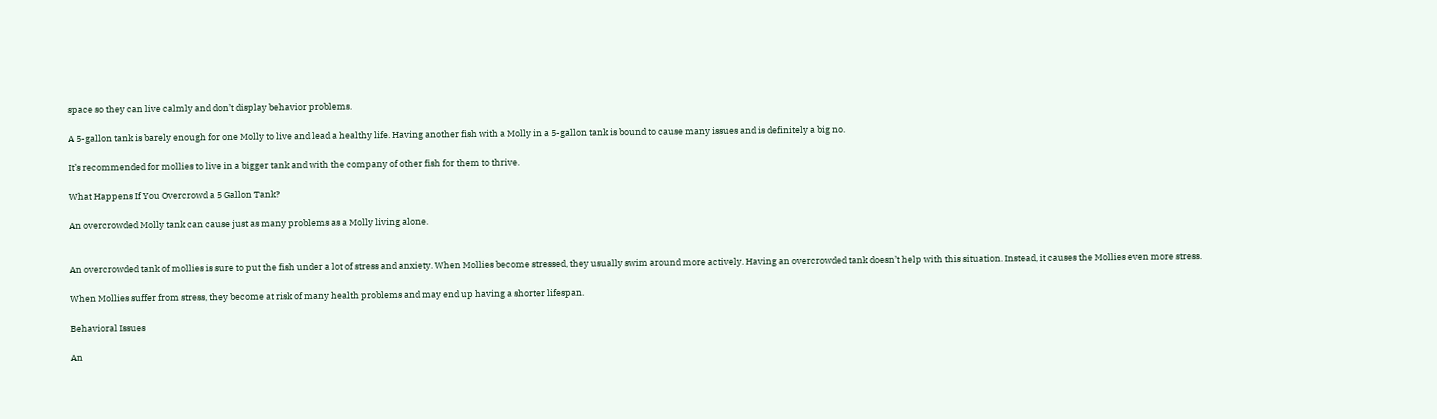space so they can live calmly and don’t display behavior problems.

A 5-gallon tank is barely enough for one Molly to live and lead a healthy life. Having another fish with a Molly in a 5-gallon tank is bound to cause many issues and is definitely a big no.

It’s recommended for mollies to live in a bigger tank and with the company of other fish for them to thrive.

What Happens If You Overcrowd a 5 Gallon Tank?

An overcrowded Molly tank can cause just as many problems as a Molly living alone.


An overcrowded tank of mollies is sure to put the fish under a lot of stress and anxiety. When Mollies become stressed, they usually swim around more actively. Having an overcrowded tank doesn’t help with this situation. Instead, it causes the Mollies even more stress.

When Mollies suffer from stress, they become at risk of many health problems and may end up having a shorter lifespan.

Behavioral Issues

An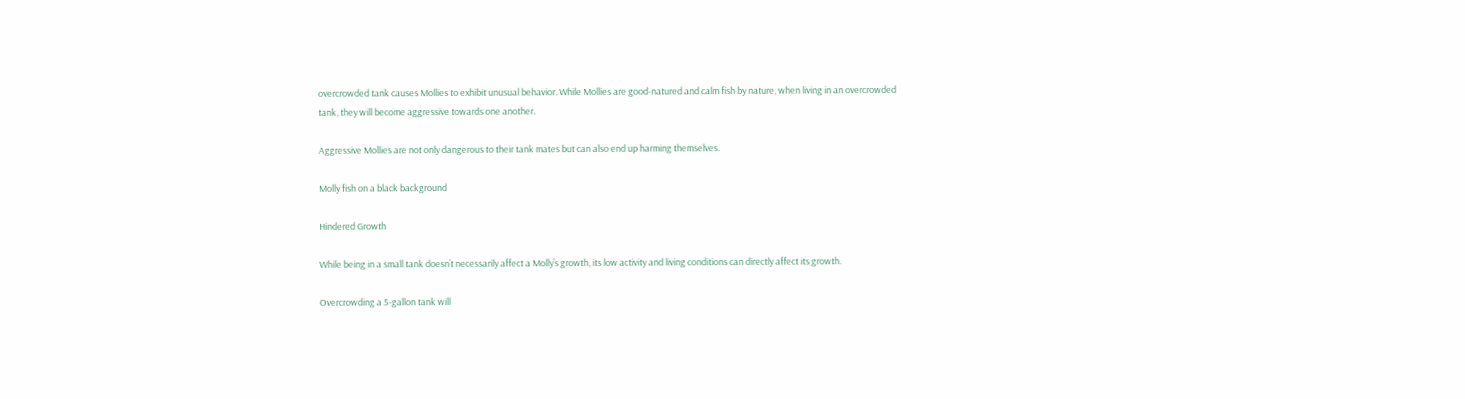overcrowded tank causes Mollies to exhibit unusual behavior. While Mollies are good-natured and calm fish by nature, when living in an overcrowded tank, they will become aggressive towards one another.

Aggressive Mollies are not only dangerous to their tank mates but can also end up harming themselves.

Molly fish on a black background

Hindered Growth

While being in a small tank doesn’t necessarily affect a Molly’s growth, its low activity and living conditions can directly affect its growth.

Overcrowding a 5-gallon tank will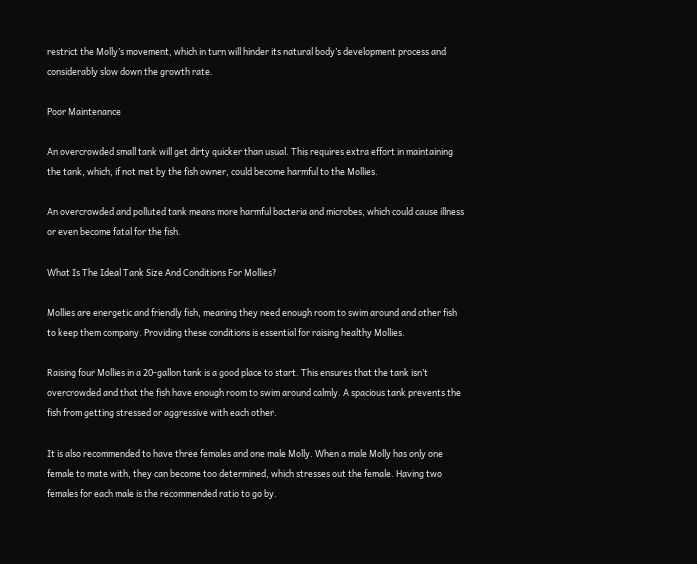restrict the Molly’s movement, which in turn will hinder its natural body’s development process and considerably slow down the growth rate.

Poor Maintenance

An overcrowded small tank will get dirty quicker than usual. This requires extra effort in maintaining the tank, which, if not met by the fish owner, could become harmful to the Mollies.

An overcrowded and polluted tank means more harmful bacteria and microbes, which could cause illness or even become fatal for the fish.

What Is The Ideal Tank Size And Conditions For Mollies?

Mollies are energetic and friendly fish, meaning they need enough room to swim around and other fish to keep them company. Providing these conditions is essential for raising healthy Mollies.

Raising four Mollies in a 20-gallon tank is a good place to start. This ensures that the tank isn’t overcrowded and that the fish have enough room to swim around calmly. A spacious tank prevents the fish from getting stressed or aggressive with each other.

It is also recommended to have three females and one male Molly. When a male Molly has only one female to mate with, they can become too determined, which stresses out the female. Having two females for each male is the recommended ratio to go by.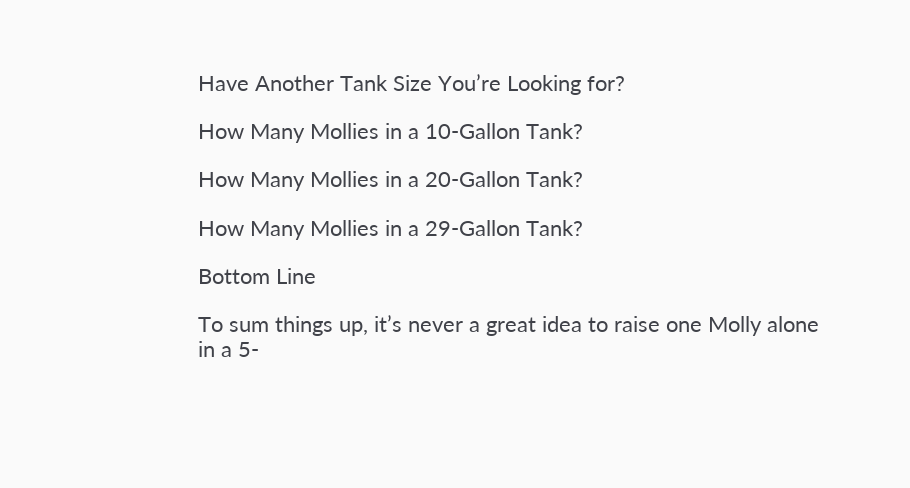Have Another Tank Size You’re Looking for?

How Many Mollies in a 10-Gallon Tank?

How Many Mollies in a 20-Gallon Tank?

How Many Mollies in a 29-Gallon Tank?

Bottom Line

To sum things up, it’s never a great idea to raise one Molly alone in a 5-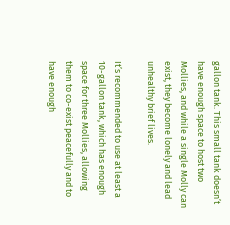gallon tank. This small tank doesn’t have enough space to host two Mollies, and while a single Molly can exist, they become lonely and lead unhealthy brief lives.

It’s recommended to use at least a 10-gallon tank, which has enough space for three Mollies, allowing them to co-exist peacefully and to have enough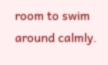room to swim around calmly.